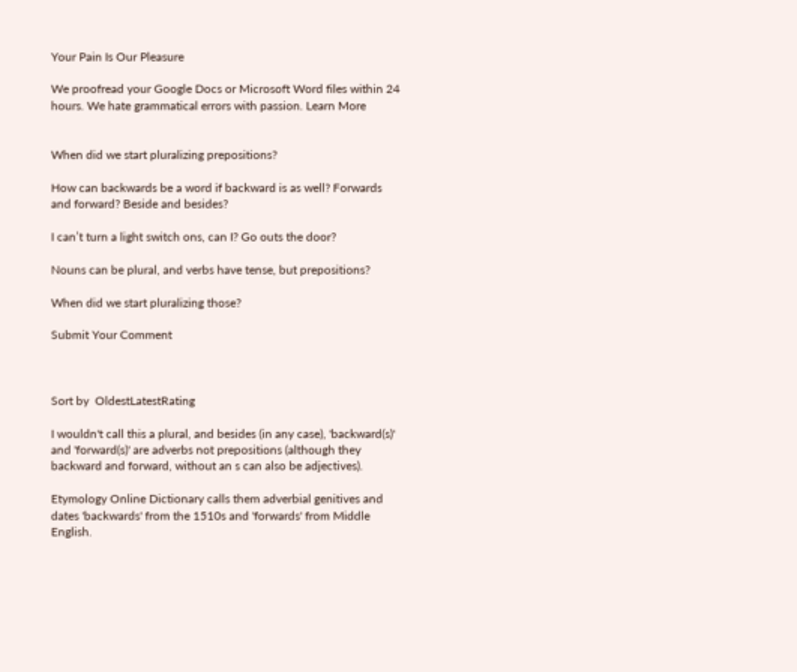Your Pain Is Our Pleasure

We proofread your Google Docs or Microsoft Word files within 24 hours. We hate grammatical errors with passion. Learn More


When did we start pluralizing prepositions?

How can backwards be a word if backward is as well? Forwards and forward? Beside and besides?

I can’t turn a light switch ons, can I? Go outs the door?

Nouns can be plural, and verbs have tense, but prepositions?

When did we start pluralizing those?

Submit Your Comment



Sort by  OldestLatestRating

I wouldn't call this a plural, and besides (in any case), 'backward(s)' and 'forward(s)' are adverbs not prepositions (although they backward and forward, without an s can also be adjectives).

Etymology Online Dictionary calls them adverbial genitives and dates 'backwards' from the 1510s and 'forwards' from Middle English.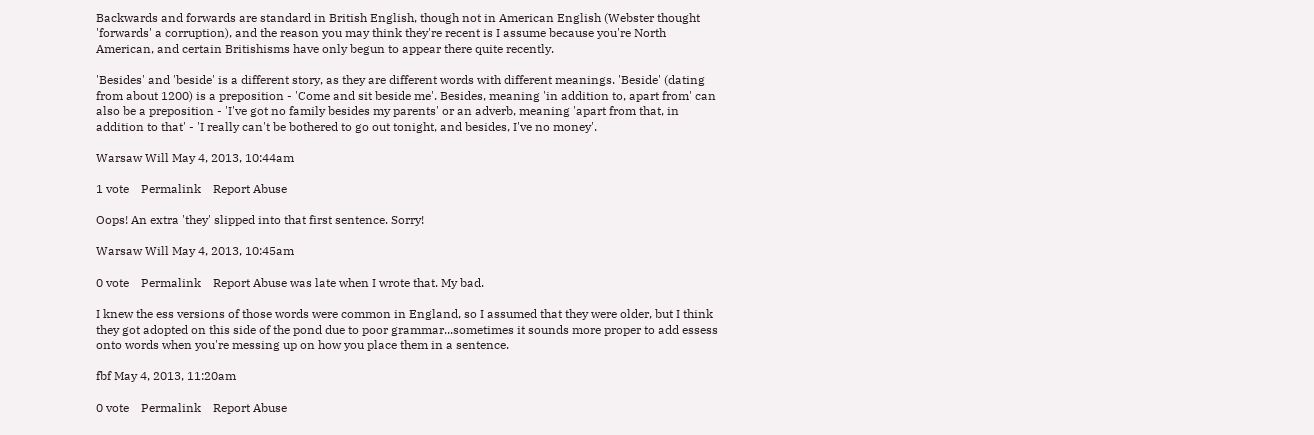Backwards and forwards are standard in British English, though not in American English (Webster thought 'forwards' a corruption), and the reason you may think they're recent is I assume because you're North American, and certain Britishisms have only begun to appear there quite recently.

'Besides' and 'beside' is a different story, as they are different words with different meanings. 'Beside' (dating from about 1200) is a preposition - 'Come and sit beside me'. Besides, meaning 'in addition to, apart from' can also be a preposition - 'I've got no family besides my parents' or an adverb, meaning 'apart from that, in addition to that' - 'I really can't be bothered to go out tonight, and besides, I've no money'.

Warsaw Will May 4, 2013, 10:44am

1 vote    Permalink    Report Abuse

Oops! An extra 'they' slipped into that first sentence. Sorry!

Warsaw Will May 4, 2013, 10:45am

0 vote    Permalink    Report Abuse was late when I wrote that. My bad.

I knew the ess versions of those words were common in England, so I assumed that they were older, but I think they got adopted on this side of the pond due to poor grammar...sometimes it sounds more proper to add essess onto words when you're messing up on how you place them in a sentence.

fbf May 4, 2013, 11:20am

0 vote    Permalink    Report Abuse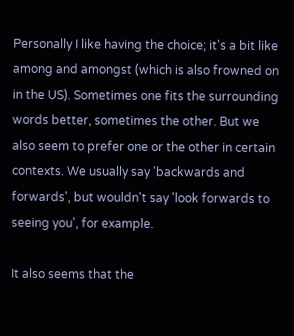Personally I like having the choice; it's a bit like among and amongst (which is also frowned on in the US). Sometimes one fits the surrounding words better, sometimes the other. But we also seem to prefer one or the other in certain contexts. We usually say 'backwards and forwards', but wouldn't say 'look forwards to seeing you', for example.

It also seems that the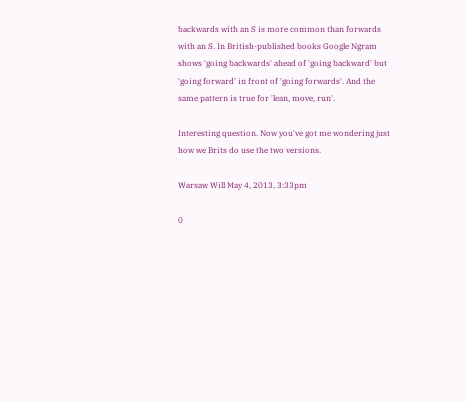backwards with an S is more common than forwards with an S. In British-published books Google Ngram shows 'going backwards' ahead of 'going backward' but 'going forward' in front of 'going forwards'. And the same pattern is true for 'lean, move, run'.

Interesting question. Now you've got me wondering just how we Brits do use the two versions.

Warsaw Will May 4, 2013, 3:33pm

0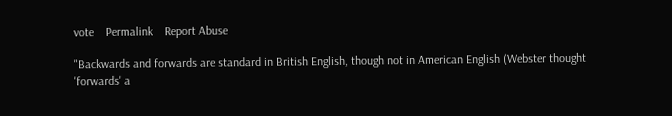vote    Permalink    Report Abuse

"Backwards and forwards are standard in British English, though not in American English (Webster thought 'forwards' a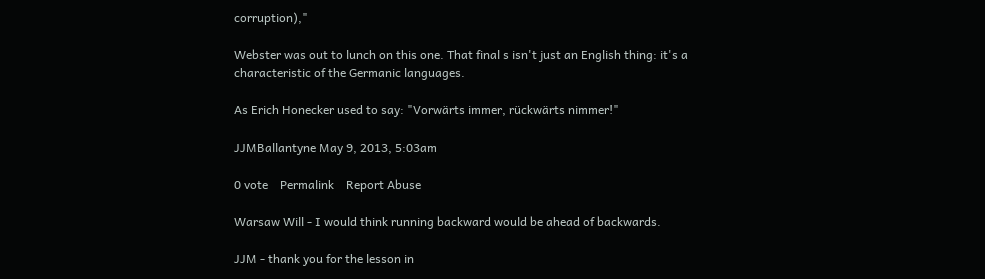corruption),"

Webster was out to lunch on this one. That final s isn't just an English thing: it's a characteristic of the Germanic languages.

As Erich Honecker used to say: "Vorwärts immer, rückwärts nimmer!"

JJMBallantyne May 9, 2013, 5:03am

0 vote    Permalink    Report Abuse

Warsaw Will - I would think running backward would be ahead of backwards.

JJM - thank you for the lesson in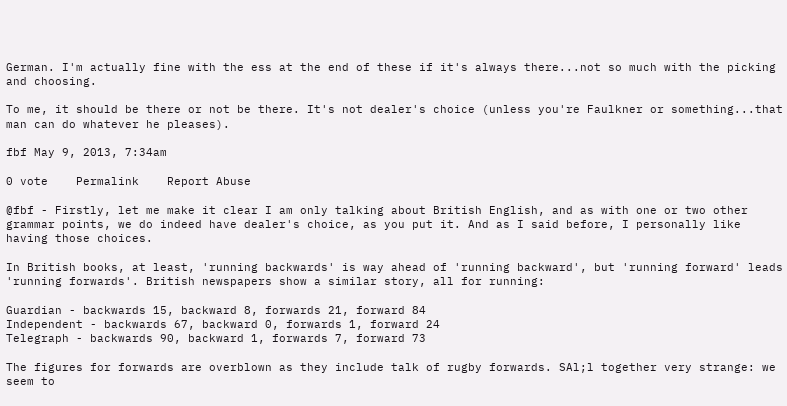German. I'm actually fine with the ess at the end of these if it's always there...not so much with the picking and choosing.

To me, it should be there or not be there. It's not dealer's choice (unless you're Faulkner or something...that man can do whatever he pleases).

fbf May 9, 2013, 7:34am

0 vote    Permalink    Report Abuse

@fbf - Firstly, let me make it clear I am only talking about British English, and as with one or two other grammar points, we do indeed have dealer's choice, as you put it. And as I said before, I personally like having those choices.

In British books, at least, 'running backwards' is way ahead of 'running backward', but 'running forward' leads 'running forwards'. British newspapers show a similar story, all for running:

Guardian - backwards 15, backward 8, forwards 21, forward 84
Independent - backwards 67, backward 0, forwards 1, forward 24
Telegraph - backwards 90, backward 1, forwards 7, forward 73

The figures for forwards are overblown as they include talk of rugby forwards. SAl;l together very strange: we seem to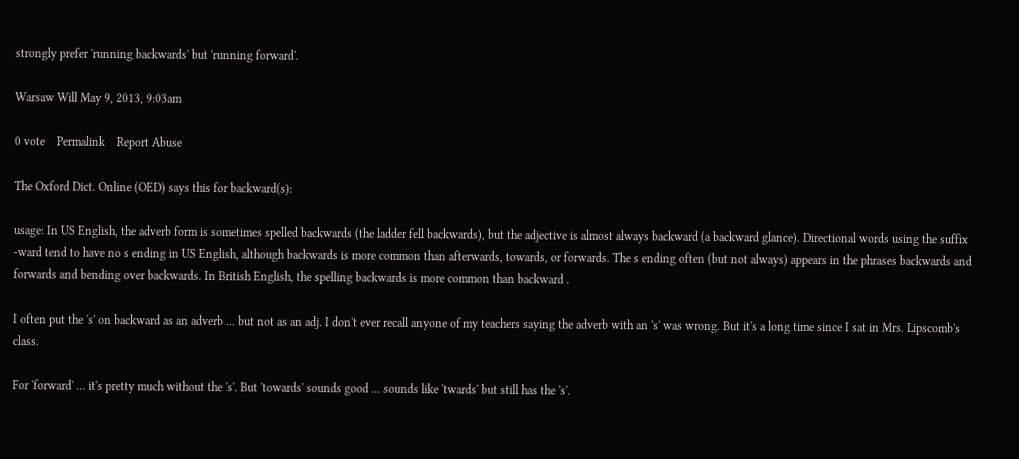strongly prefer 'running backwards' but 'running forward'.

Warsaw Will May 9, 2013, 9:03am

0 vote    Permalink    Report Abuse

The Oxford Dict. Online (OED) says this for backward(s):

usage: In US English, the adverb form is sometimes spelled backwards (the ladder fell backwards), but the adjective is almost always backward (a backward glance). Directional words using the suffix -ward tend to have no s ending in US English, although backwards is more common than afterwards, towards, or forwards. The s ending often (but not always) appears in the phrases backwards and forwards and bending over backwards. In British English, the spelling backwards is more common than backward .

I often put the 's' on backward as an adverb ... but not as an adj. I don't ever recall anyone of my teachers saying the adverb with an 's' was wrong. But it's a long time since I sat in Mrs. Lipscomb's class.

For 'forward' ... it's pretty much without the 's'. But 'towards' sounds good ... sounds like 'twards' but still has the 's'.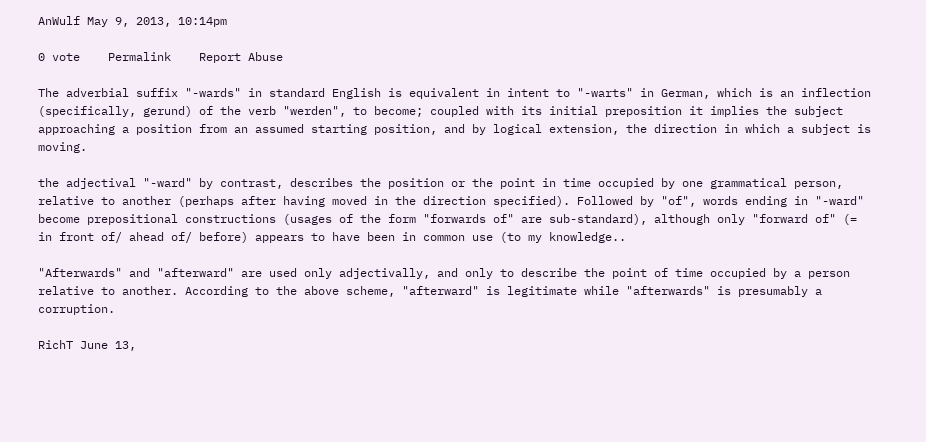AnWulf May 9, 2013, 10:14pm

0 vote    Permalink    Report Abuse

The adverbial suffix "-wards" in standard English is equivalent in intent to "-warts" in German, which is an inflection (specifically, gerund) of the verb "werden", to become; coupled with its initial preposition it implies the subject approaching a position from an assumed starting position, and by logical extension, the direction in which a subject is moving.

the adjectival "-ward" by contrast, describes the position or the point in time occupied by one grammatical person, relative to another (perhaps after having moved in the direction specified). Followed by "of", words ending in "-ward" become prepositional constructions (usages of the form "forwards of" are sub-standard), although only "forward of" (= in front of/ ahead of/ before) appears to have been in common use (to my knowledge..

"Afterwards" and "afterward" are used only adjectivally, and only to describe the point of time occupied by a person relative to another. According to the above scheme, "afterward" is legitimate while "afterwards" is presumably a corruption.

RichT June 13,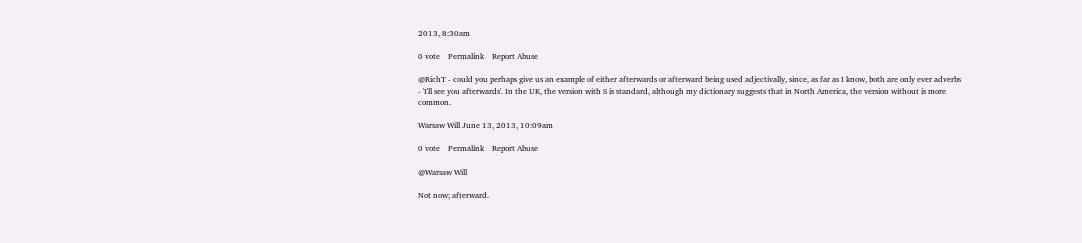2013, 8:30am

0 vote    Permalink    Report Abuse

@RichT - could you perhaps give us an example of either afterwards or afterward being used adjectivally, since, as far as I know, both are only ever adverbs - 'I'll see you afterwards'. In the UK, the version with S is standard, although my dictionary suggests that in North America, the version without is more common.

Warsaw Will June 13, 2013, 10:09am

0 vote    Permalink    Report Abuse

@Warsaw Will

Not now; afterward.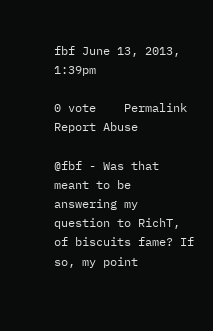fbf June 13, 2013, 1:39pm

0 vote    Permalink    Report Abuse

@fbf - Was that meant to be answering my question to RichT, of biscuits fame? If so, my point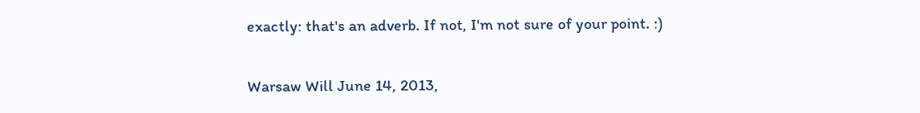exactly: that's an adverb. If not, I'm not sure of your point. :)

Warsaw Will June 14, 2013,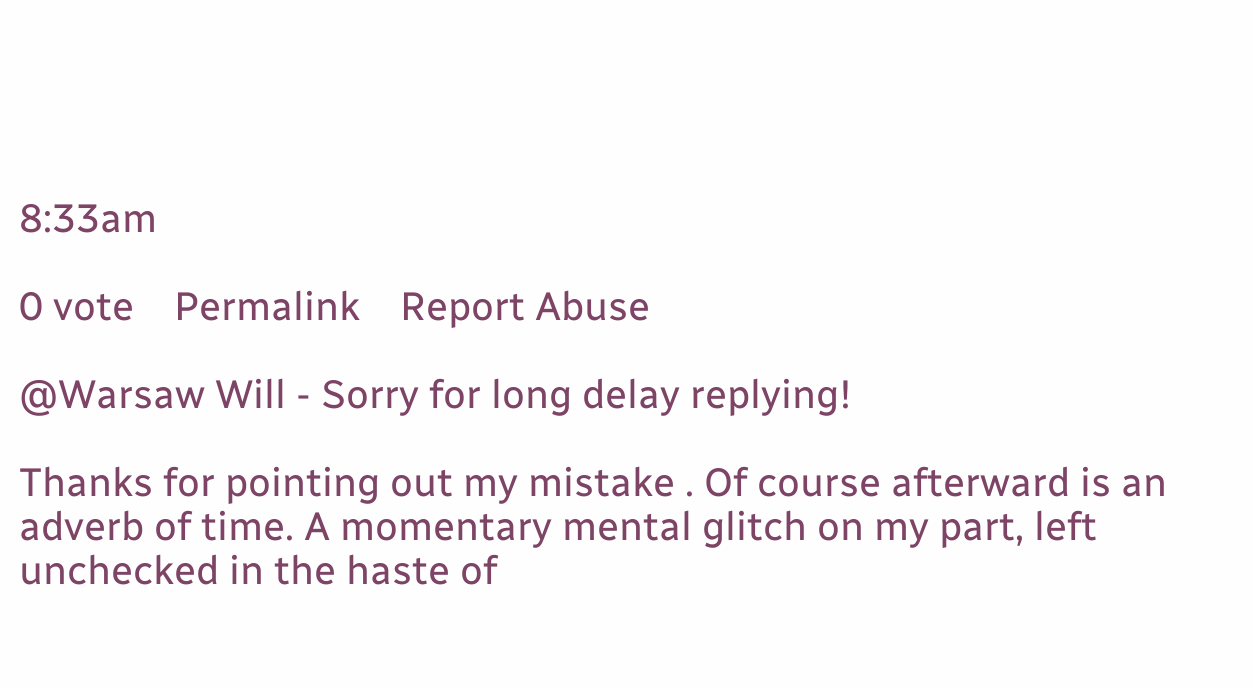8:33am

0 vote    Permalink    Report Abuse

@Warsaw Will - Sorry for long delay replying!

Thanks for pointing out my mistake . Of course afterward is an adverb of time. A momentary mental glitch on my part, left unchecked in the haste of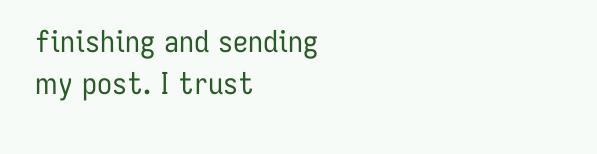finishing and sending my post. I trust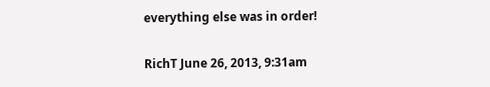everything else was in order!

RichT June 26, 2013, 9:31am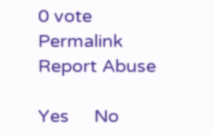0 vote    Permalink    Report Abuse

Yes     No